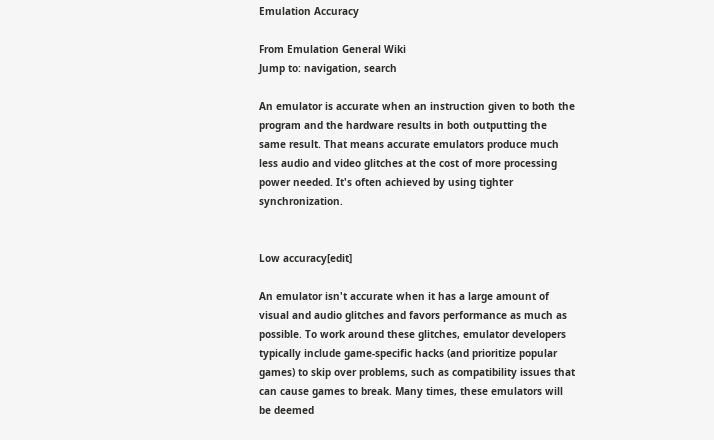Emulation Accuracy

From Emulation General Wiki
Jump to: navigation, search

An emulator is accurate when an instruction given to both the program and the hardware results in both outputting the same result. That means accurate emulators produce much less audio and video glitches at the cost of more processing power needed. It's often achieved by using tighter synchronization.


Low accuracy[edit]

An emulator isn't accurate when it has a large amount of visual and audio glitches and favors performance as much as possible. To work around these glitches, emulator developers typically include game-specific hacks (and prioritize popular games) to skip over problems, such as compatibility issues that can cause games to break. Many times, these emulators will be deemed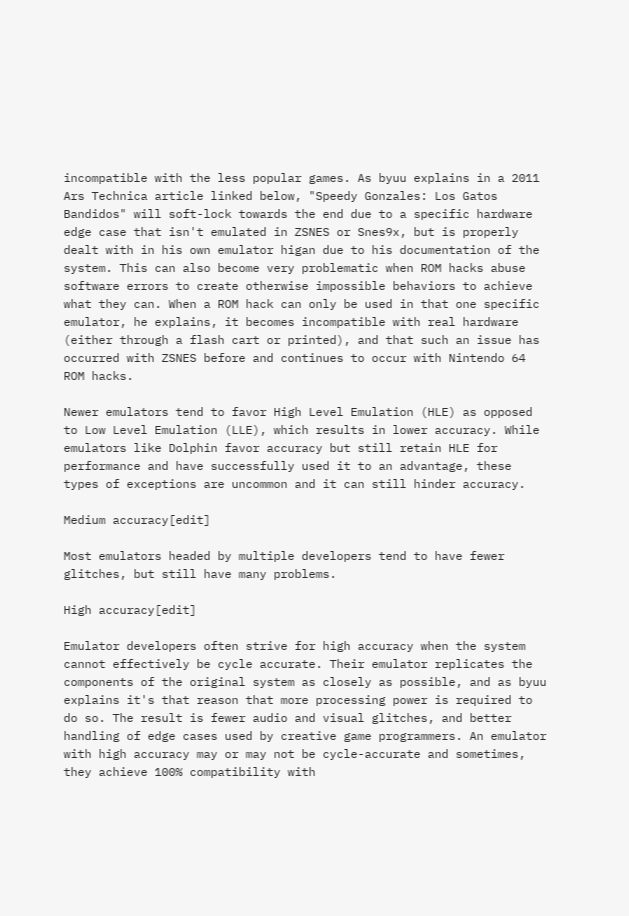incompatible with the less popular games. As byuu explains in a 2011 Ars Technica article linked below, "Speedy Gonzales: Los Gatos Bandidos" will soft-lock towards the end due to a specific hardware edge case that isn't emulated in ZSNES or Snes9x, but is properly dealt with in his own emulator higan due to his documentation of the system. This can also become very problematic when ROM hacks abuse software errors to create otherwise impossible behaviors to achieve what they can. When a ROM hack can only be used in that one specific emulator, he explains, it becomes incompatible with real hardware (either through a flash cart or printed), and that such an issue has occurred with ZSNES before and continues to occur with Nintendo 64 ROM hacks.

Newer emulators tend to favor High Level Emulation (HLE) as opposed to Low Level Emulation (LLE), which results in lower accuracy. While emulators like Dolphin favor accuracy but still retain HLE for performance and have successfully used it to an advantage, these types of exceptions are uncommon and it can still hinder accuracy.

Medium accuracy[edit]

Most emulators headed by multiple developers tend to have fewer glitches, but still have many problems.

High accuracy[edit]

Emulator developers often strive for high accuracy when the system cannot effectively be cycle accurate. Their emulator replicates the components of the original system as closely as possible, and as byuu explains it's that reason that more processing power is required to do so. The result is fewer audio and visual glitches, and better handling of edge cases used by creative game programmers. An emulator with high accuracy may or may not be cycle-accurate and sometimes, they achieve 100% compatibility with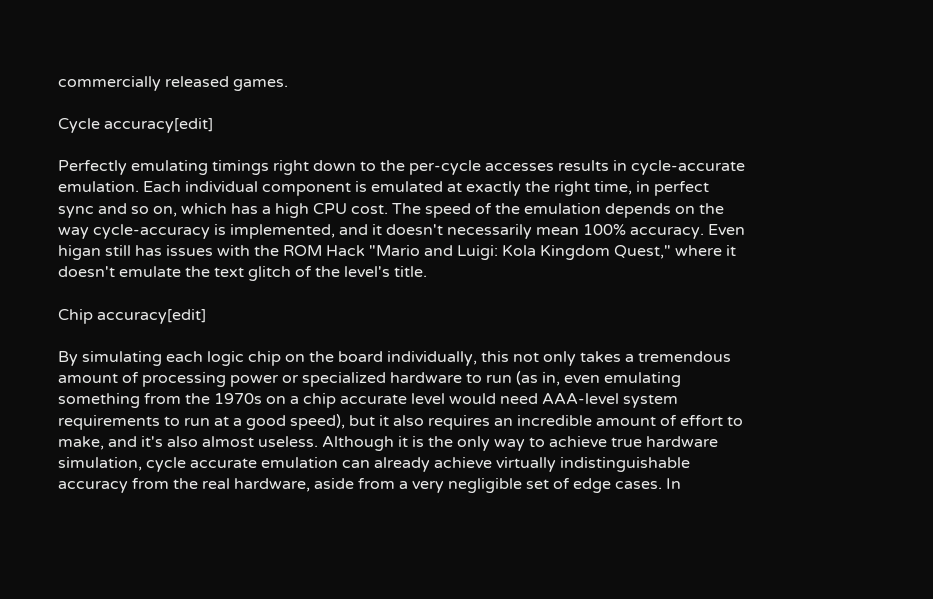commercially released games.

Cycle accuracy[edit]

Perfectly emulating timings right down to the per-cycle accesses results in cycle-accurate emulation. Each individual component is emulated at exactly the right time, in perfect sync and so on, which has a high CPU cost. The speed of the emulation depends on the way cycle-accuracy is implemented, and it doesn't necessarily mean 100% accuracy. Even higan still has issues with the ROM Hack "Mario and Luigi: Kola Kingdom Quest," where it doesn't emulate the text glitch of the level's title.

Chip accuracy[edit]

By simulating each logic chip on the board individually, this not only takes a tremendous amount of processing power or specialized hardware to run (as in, even emulating something from the 1970s on a chip accurate level would need AAA-level system requirements to run at a good speed), but it also requires an incredible amount of effort to make, and it's also almost useless. Although it is the only way to achieve true hardware simulation, cycle accurate emulation can already achieve virtually indistinguishable accuracy from the real hardware, aside from a very negligible set of edge cases. In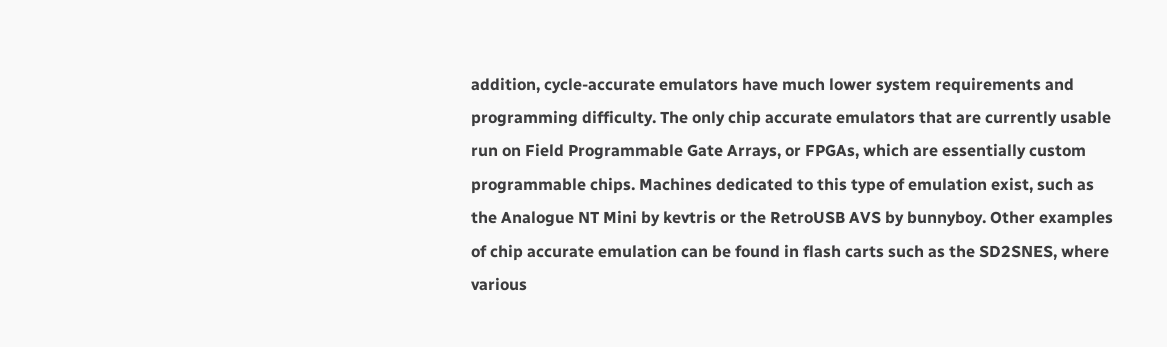addition, cycle-accurate emulators have much lower system requirements and programming difficulty. The only chip accurate emulators that are currently usable run on Field Programmable Gate Arrays, or FPGAs, which are essentially custom programmable chips. Machines dedicated to this type of emulation exist, such as the Analogue NT Mini by kevtris or the RetroUSB AVS by bunnyboy. Other examples of chip accurate emulation can be found in flash carts such as the SD2SNES, where various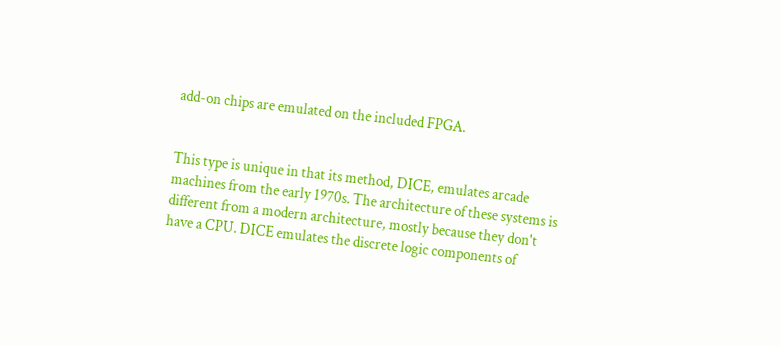add-on chips are emulated on the included FPGA.


This type is unique in that its method, DICE, emulates arcade machines from the early 1970s. The architecture of these systems is different from a modern architecture, mostly because they don't have a CPU. DICE emulates the discrete logic components of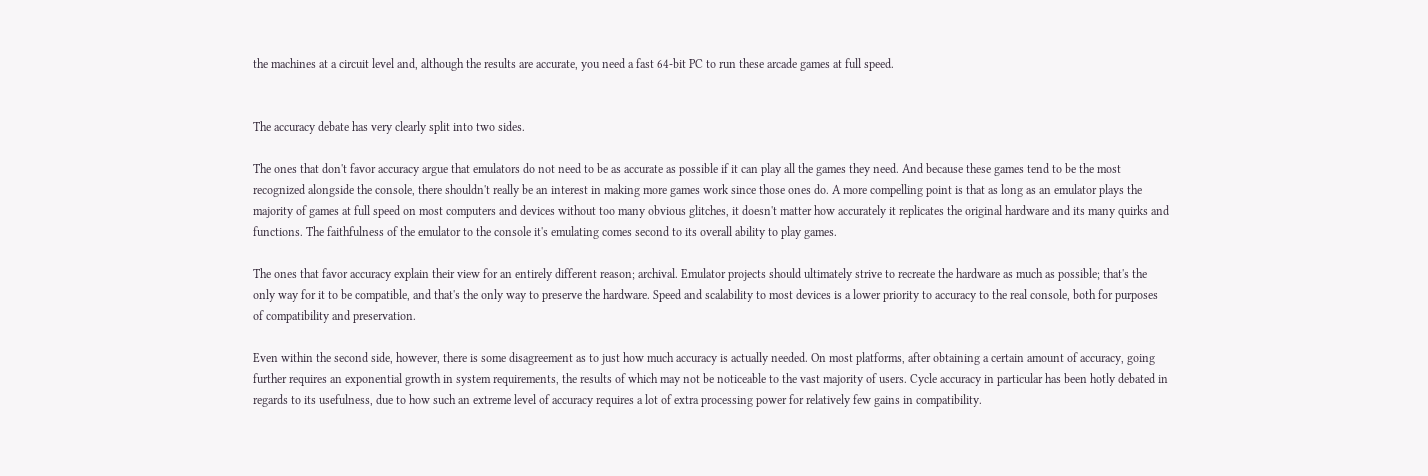the machines at a circuit level and, although the results are accurate, you need a fast 64-bit PC to run these arcade games at full speed.


The accuracy debate has very clearly split into two sides.

The ones that don't favor accuracy argue that emulators do not need to be as accurate as possible if it can play all the games they need. And because these games tend to be the most recognized alongside the console, there shouldn't really be an interest in making more games work since those ones do. A more compelling point is that as long as an emulator plays the majority of games at full speed on most computers and devices without too many obvious glitches, it doesn't matter how accurately it replicates the original hardware and its many quirks and functions. The faithfulness of the emulator to the console it's emulating comes second to its overall ability to play games.

The ones that favor accuracy explain their view for an entirely different reason; archival. Emulator projects should ultimately strive to recreate the hardware as much as possible; that's the only way for it to be compatible, and that's the only way to preserve the hardware. Speed and scalability to most devices is a lower priority to accuracy to the real console, both for purposes of compatibility and preservation.

Even within the second side, however, there is some disagreement as to just how much accuracy is actually needed. On most platforms, after obtaining a certain amount of accuracy, going further requires an exponential growth in system requirements, the results of which may not be noticeable to the vast majority of users. Cycle accuracy in particular has been hotly debated in regards to its usefulness, due to how such an extreme level of accuracy requires a lot of extra processing power for relatively few gains in compatibility.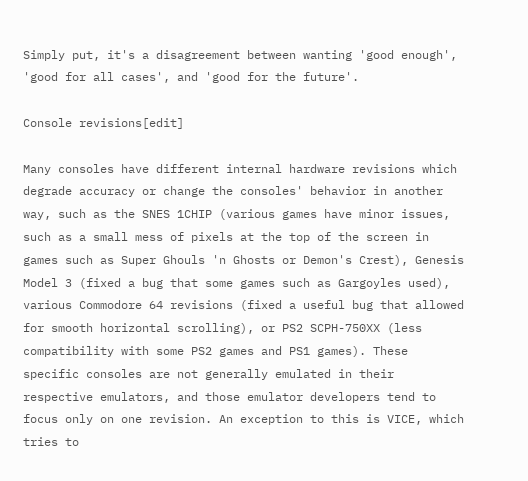Simply put, it's a disagreement between wanting 'good enough', 'good for all cases', and 'good for the future'.

Console revisions[edit]

Many consoles have different internal hardware revisions which degrade accuracy or change the consoles' behavior in another way, such as the SNES 1CHIP (various games have minor issues, such as a small mess of pixels at the top of the screen in games such as Super Ghouls 'n Ghosts or Demon's Crest), Genesis Model 3 (fixed a bug that some games such as Gargoyles used), various Commodore 64 revisions (fixed a useful bug that allowed for smooth horizontal scrolling), or PS2 SCPH-750XX (less compatibility with some PS2 games and PS1 games). These specific consoles are not generally emulated in their respective emulators, and those emulator developers tend to focus only on one revision. An exception to this is VICE, which tries to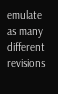emulate as many different revisions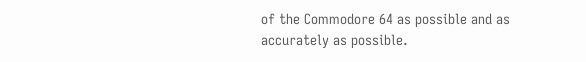of the Commodore 64 as possible and as accurately as possible.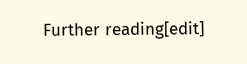Further reading[edit]